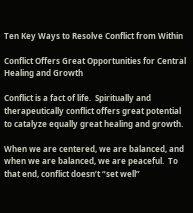Ten Key Ways to Resolve Conflict from Within

Conflict Offers Great Opportunities for Central Healing and Growth

Conflict is a fact of life.  Spiritually and therapeutically conflict offers great potential to catalyze equally great healing and growth.

When we are centered, we are balanced, and when we are balanced, we are peaceful.  To that end, conflict doesn’t “set well”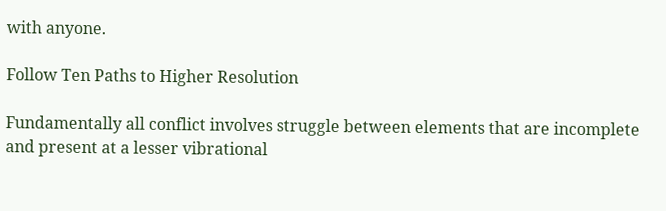with anyone.

Follow Ten Paths to Higher Resolution

Fundamentally all conflict involves struggle between elements that are incomplete and present at a lesser vibrational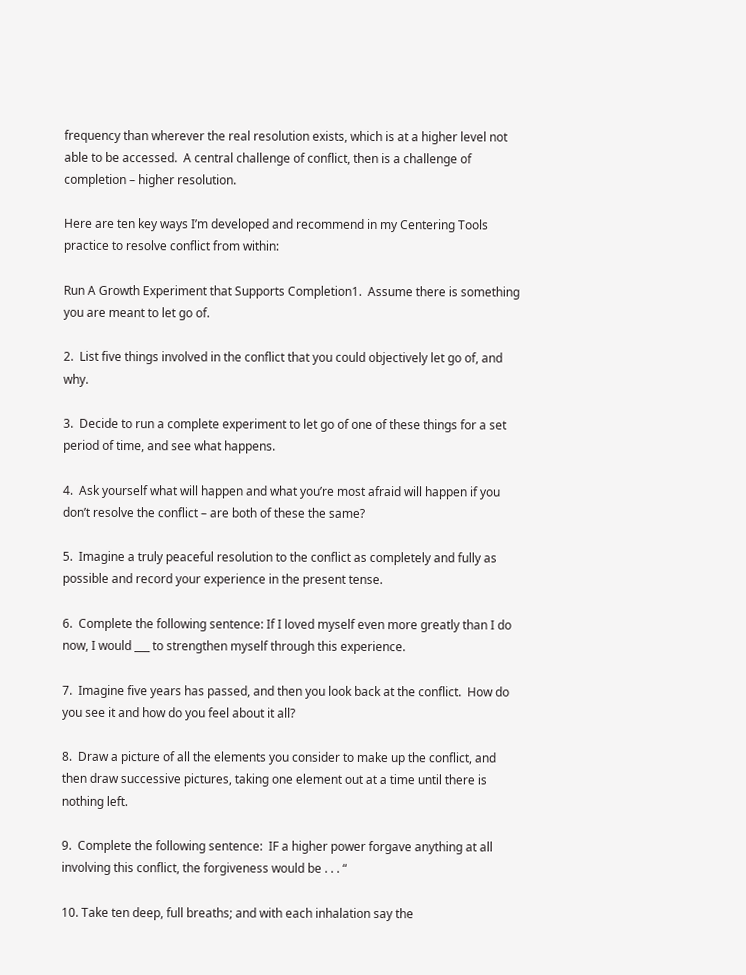frequency than wherever the real resolution exists, which is at a higher level not able to be accessed.  A central challenge of conflict, then is a challenge of completion – higher resolution.

Here are ten key ways I’m developed and recommend in my Centering Tools practice to resolve conflict from within:

Run A Growth Experiment that Supports Completion1.  Assume there is something you are meant to let go of.

2.  List five things involved in the conflict that you could objectively let go of, and why.

3.  Decide to run a complete experiment to let go of one of these things for a set period of time, and see what happens.

4.  Ask yourself what will happen and what you’re most afraid will happen if you don’t resolve the conflict – are both of these the same?

5.  Imagine a truly peaceful resolution to the conflict as completely and fully as possible and record your experience in the present tense.

6.  Complete the following sentence: If I loved myself even more greatly than I do now, I would ___ to strengthen myself through this experience.

7.  Imagine five years has passed, and then you look back at the conflict.  How do you see it and how do you feel about it all?

8.  Draw a picture of all the elements you consider to make up the conflict, and then draw successive pictures, taking one element out at a time until there is nothing left.

9.  Complete the following sentence:  IF a higher power forgave anything at all involving this conflict, the forgiveness would be . . . “

10. Take ten deep, full breaths; and with each inhalation say the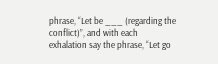phrase, “Let be ___ (regarding the conflict)”, and with each exhalation say the phrase, “Let go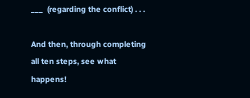___  (regarding the conflict) . . .

And then, through completing all ten steps, see what happens!